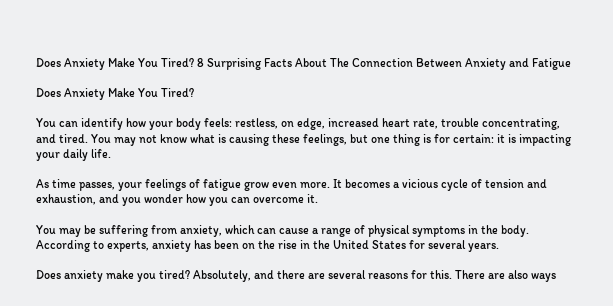Does Anxiety Make You Tired? 8 Surprising Facts About The Connection Between Anxiety and Fatigue

Does Anxiety Make You Tired?

You can identify how your body feels: restless, on edge, increased heart rate, trouble concentrating, and tired. You may not know what is causing these feelings, but one thing is for certain: it is impacting your daily life.

As time passes, your feelings of fatigue grow even more. It becomes a vicious cycle of tension and exhaustion, and you wonder how you can overcome it.

You may be suffering from anxiety, which can cause a range of physical symptoms in the body. According to experts, anxiety has been on the rise in the United States for several years.

Does anxiety make you tired? Absolutely, and there are several reasons for this. There are also ways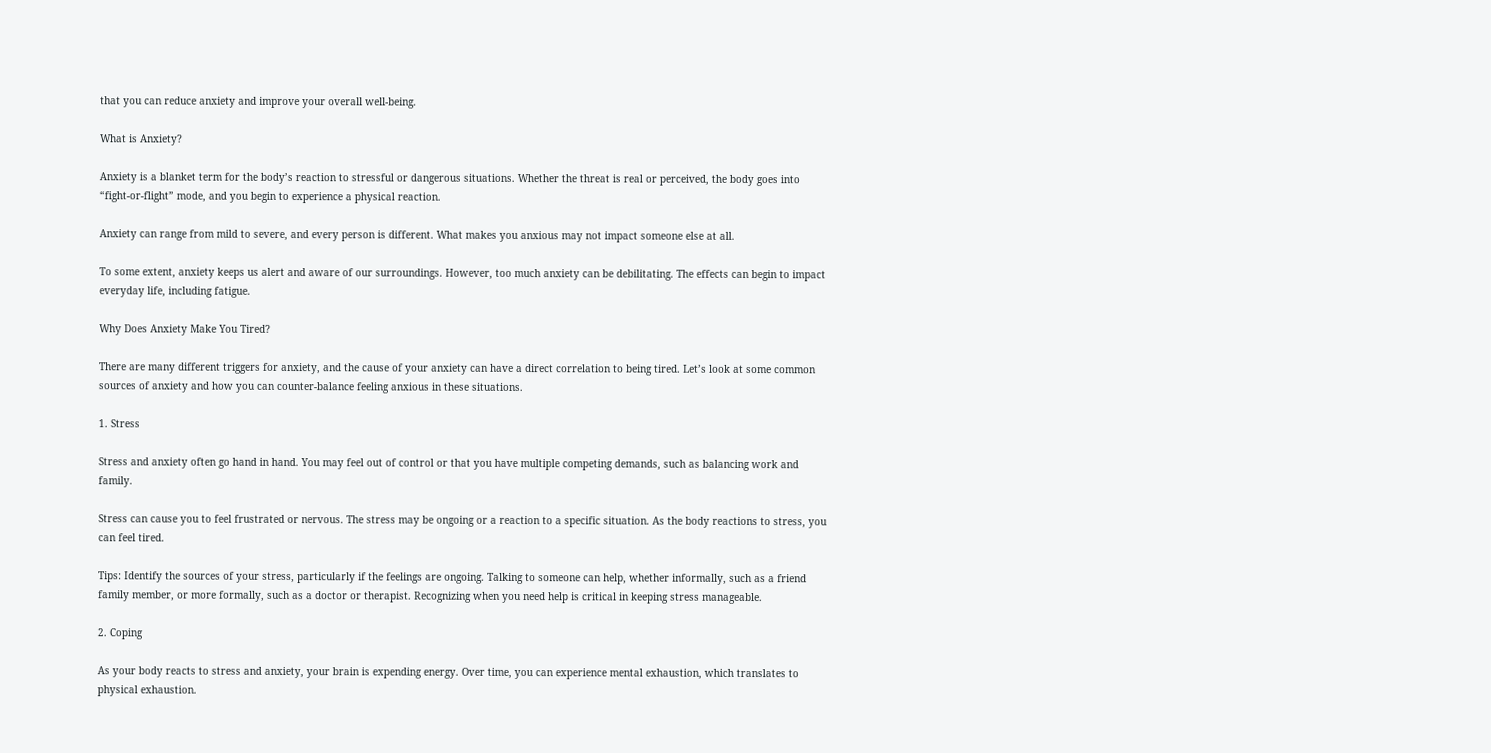that you can reduce anxiety and improve your overall well-being.

What is Anxiety?

Anxiety is a blanket term for the body’s reaction to stressful or dangerous situations. Whether the threat is real or perceived, the body goes into “fight-or-flight” mode, and you begin to experience a physical reaction.

Anxiety can range from mild to severe, and every person is different. What makes you anxious may not impact someone else at all.

To some extent, anxiety keeps us alert and aware of our surroundings. However, too much anxiety can be debilitating. The effects can begin to impact everyday life, including fatigue.

Why Does Anxiety Make You Tired?

There are many different triggers for anxiety, and the cause of your anxiety can have a direct correlation to being tired. Let’s look at some common sources of anxiety and how you can counter-balance feeling anxious in these situations.

1. Stress

Stress and anxiety often go hand in hand. You may feel out of control or that you have multiple competing demands, such as balancing work and family.

Stress can cause you to feel frustrated or nervous. The stress may be ongoing or a reaction to a specific situation. As the body reactions to stress, you can feel tired.

Tips: Identify the sources of your stress, particularly if the feelings are ongoing. Talking to someone can help, whether informally, such as a friend family member, or more formally, such as a doctor or therapist. Recognizing when you need help is critical in keeping stress manageable.

2. Coping

As your body reacts to stress and anxiety, your brain is expending energy. Over time, you can experience mental exhaustion, which translates to physical exhaustion.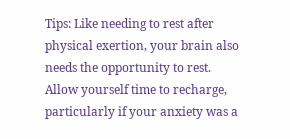Tips: Like needing to rest after physical exertion, your brain also needs the opportunity to rest. Allow yourself time to recharge, particularly if your anxiety was a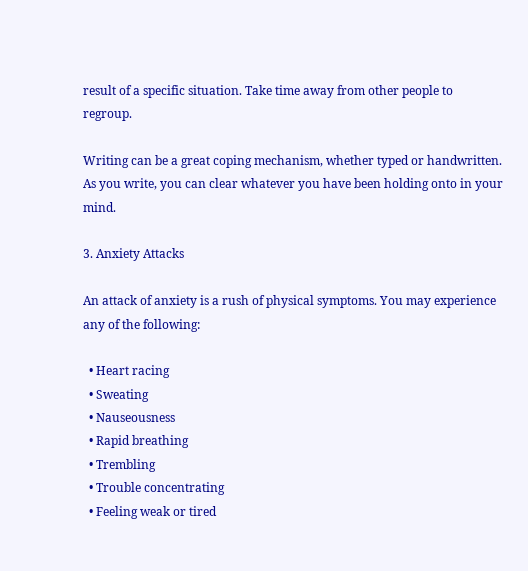result of a specific situation. Take time away from other people to regroup.

Writing can be a great coping mechanism, whether typed or handwritten. As you write, you can clear whatever you have been holding onto in your mind.

3. Anxiety Attacks

An attack of anxiety is a rush of physical symptoms. You may experience any of the following:

  • Heart racing
  • Sweating
  • Nauseousness
  • Rapid breathing
  • Trembling
  • Trouble concentrating
  • Feeling weak or tired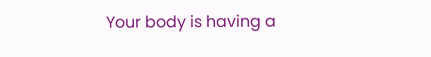Your body is having a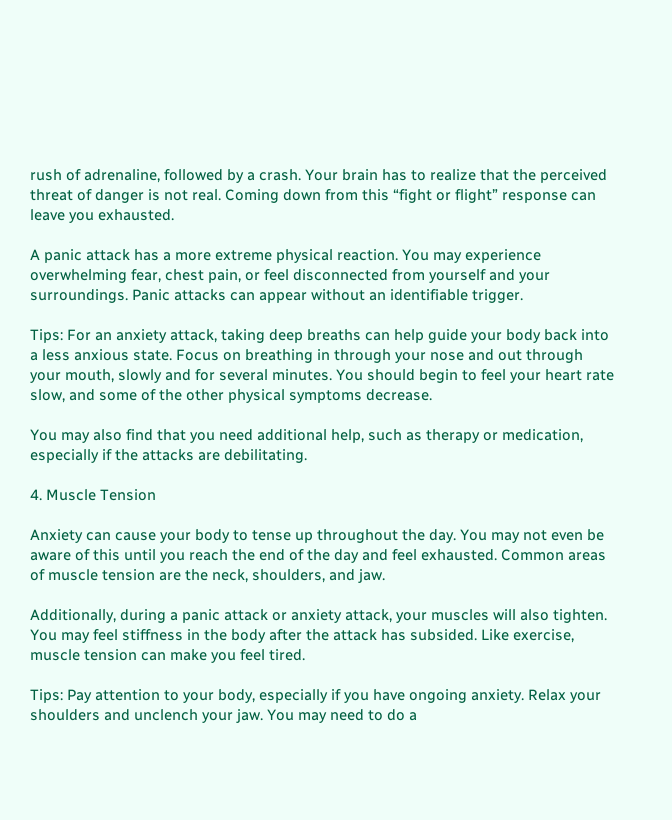rush of adrenaline, followed by a crash. Your brain has to realize that the perceived threat of danger is not real. Coming down from this “fight or flight” response can leave you exhausted.

A panic attack has a more extreme physical reaction. You may experience overwhelming fear, chest pain, or feel disconnected from yourself and your surroundings. Panic attacks can appear without an identifiable trigger.

Tips: For an anxiety attack, taking deep breaths can help guide your body back into a less anxious state. Focus on breathing in through your nose and out through your mouth, slowly and for several minutes. You should begin to feel your heart rate slow, and some of the other physical symptoms decrease.

You may also find that you need additional help, such as therapy or medication, especially if the attacks are debilitating.

4. Muscle Tension

Anxiety can cause your body to tense up throughout the day. You may not even be aware of this until you reach the end of the day and feel exhausted. Common areas of muscle tension are the neck, shoulders, and jaw.

Additionally, during a panic attack or anxiety attack, your muscles will also tighten. You may feel stiffness in the body after the attack has subsided. Like exercise, muscle tension can make you feel tired.

Tips: Pay attention to your body, especially if you have ongoing anxiety. Relax your shoulders and unclench your jaw. You may need to do a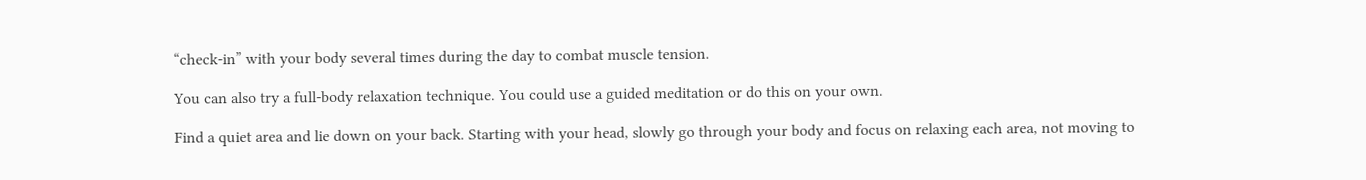“check-in” with your body several times during the day to combat muscle tension.

You can also try a full-body relaxation technique. You could use a guided meditation or do this on your own.

Find a quiet area and lie down on your back. Starting with your head, slowly go through your body and focus on relaxing each area, not moving to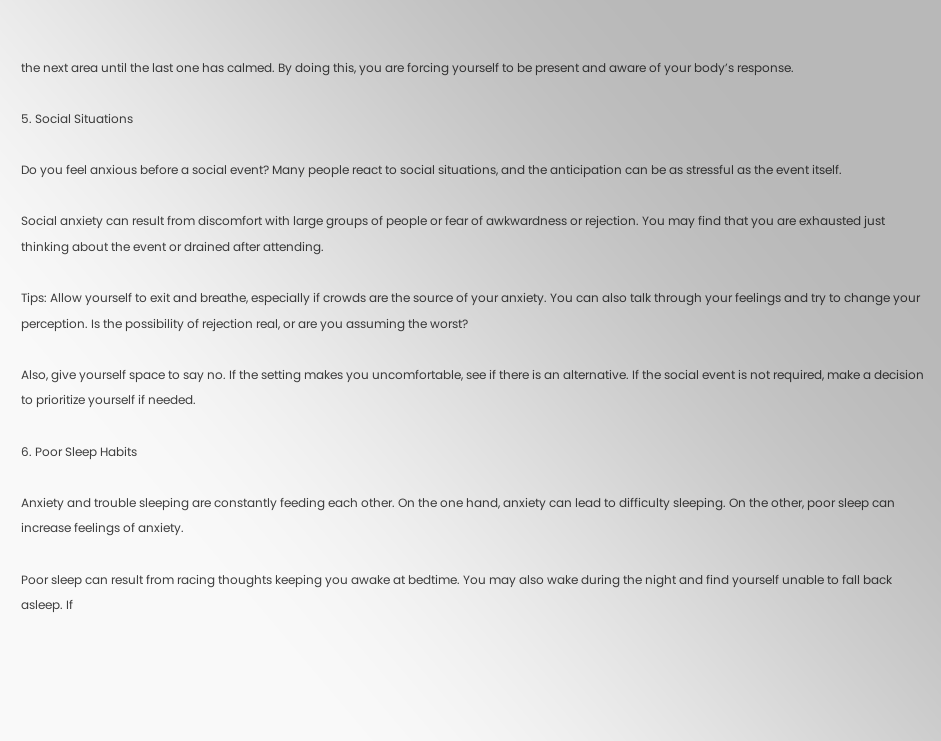the next area until the last one has calmed. By doing this, you are forcing yourself to be present and aware of your body’s response.

5. Social Situations

Do you feel anxious before a social event? Many people react to social situations, and the anticipation can be as stressful as the event itself.

Social anxiety can result from discomfort with large groups of people or fear of awkwardness or rejection. You may find that you are exhausted just thinking about the event or drained after attending.

Tips: Allow yourself to exit and breathe, especially if crowds are the source of your anxiety. You can also talk through your feelings and try to change your perception. Is the possibility of rejection real, or are you assuming the worst?

Also, give yourself space to say no. If the setting makes you uncomfortable, see if there is an alternative. If the social event is not required, make a decision to prioritize yourself if needed.

6. Poor Sleep Habits

Anxiety and trouble sleeping are constantly feeding each other. On the one hand, anxiety can lead to difficulty sleeping. On the other, poor sleep can increase feelings of anxiety.

Poor sleep can result from racing thoughts keeping you awake at bedtime. You may also wake during the night and find yourself unable to fall back asleep. If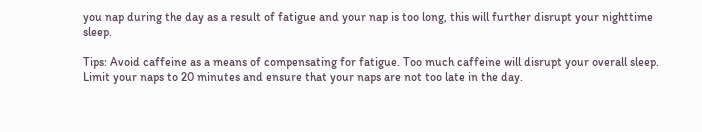you nap during the day as a result of fatigue and your nap is too long, this will further disrupt your nighttime sleep.

Tips: Avoid caffeine as a means of compensating for fatigue. Too much caffeine will disrupt your overall sleep. Limit your naps to 20 minutes and ensure that your naps are not too late in the day.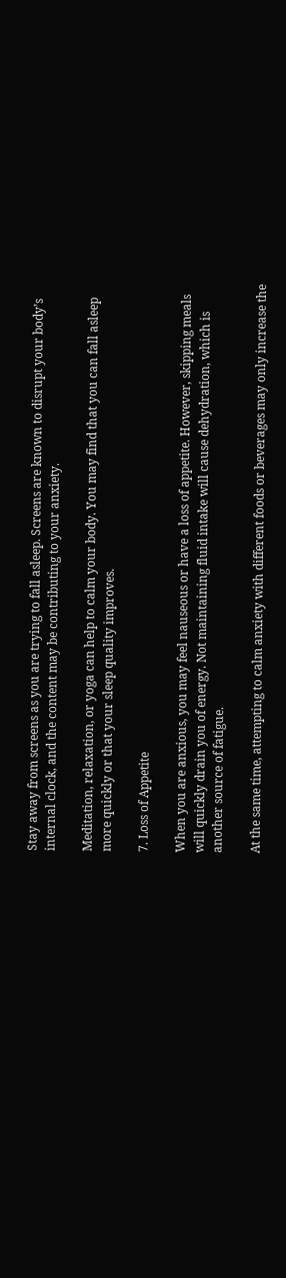Stay away from screens as you are trying to fall asleep. Screens are known to disrupt your body’s internal clock, and the content may be contributing to your anxiety.

Meditation, relaxation, or yoga can help to calm your body. You may find that you can fall asleep more quickly or that your sleep quality improves.

7. Loss of Appetite

When you are anxious, you may feel nauseous or have a loss of appetite. However, skipping meals will quickly drain you of energy. Not maintaining fluid intake will cause dehydration, which is another source of fatigue.

At the same time, attempting to calm anxiety with different foods or beverages may only increase the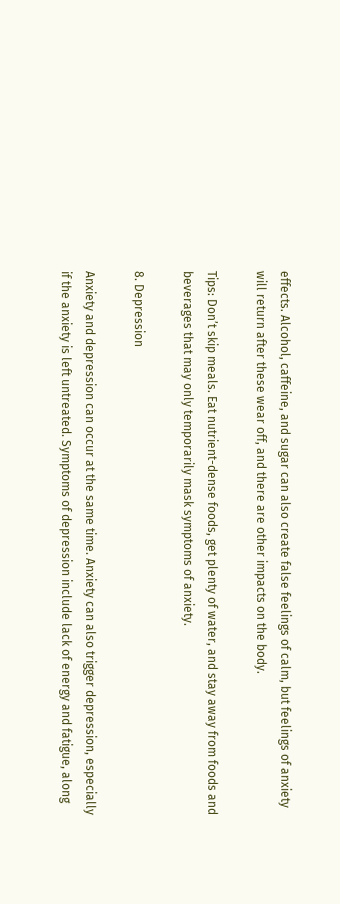effects. Alcohol, caffeine, and sugar can also create false feelings of calm, but feelings of anxiety will return after these wear off, and there are other impacts on the body.

Tips: Don’t skip meals. Eat nutrient-dense foods, get plenty of water, and stay away from foods and beverages that may only temporarily mask symptoms of anxiety.

8. Depression

Anxiety and depression can occur at the same time. Anxiety can also trigger depression, especially if the anxiety is left untreated. Symptoms of depression include lack of energy and fatigue, along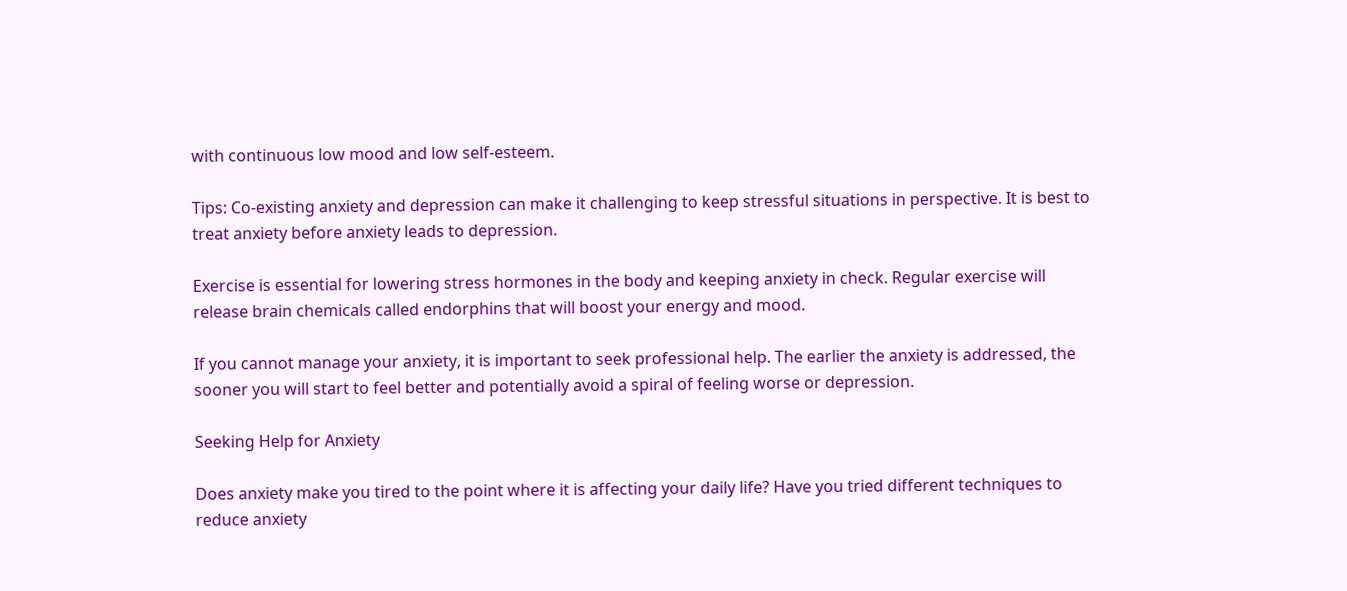with continuous low mood and low self-esteem.

Tips: Co-existing anxiety and depression can make it challenging to keep stressful situations in perspective. It is best to treat anxiety before anxiety leads to depression.

Exercise is essential for lowering stress hormones in the body and keeping anxiety in check. Regular exercise will release brain chemicals called endorphins that will boost your energy and mood.

If you cannot manage your anxiety, it is important to seek professional help. The earlier the anxiety is addressed, the sooner you will start to feel better and potentially avoid a spiral of feeling worse or depression.

Seeking Help for Anxiety

Does anxiety make you tired to the point where it is affecting your daily life? Have you tried different techniques to reduce anxiety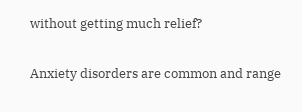without getting much relief?

Anxiety disorders are common and range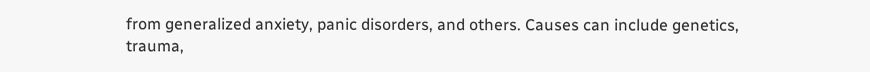from generalized anxiety, panic disorders, and others. Causes can include genetics, trauma,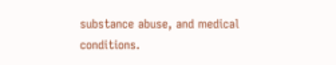substance abuse, and medical conditions.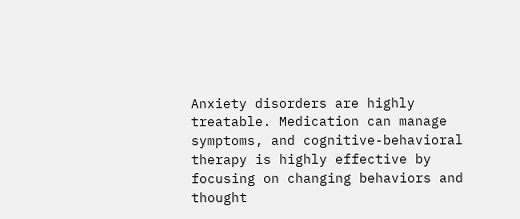Anxiety disorders are highly treatable. Medication can manage symptoms, and cognitive-behavioral therapy is highly effective by focusing on changing behaviors and thought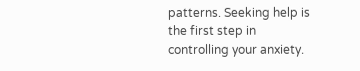patterns. Seeking help is the first step in controlling your anxiety.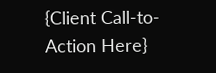{Client Call-to-Action Here}